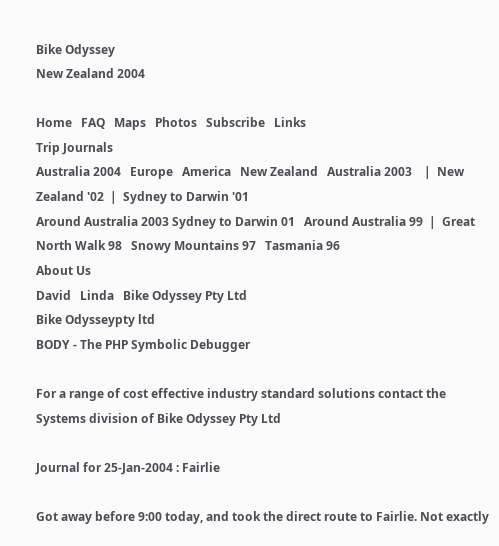Bike Odyssey
New Zealand 2004

Home   FAQ   Maps   Photos   Subscribe   Links
Trip Journals
Australia 2004   Europe   America   New Zealand   Australia 2003    |  New Zealand '02  |  Sydney to Darwin '01
Around Australia 2003 Sydney to Darwin 01   Around Australia 99  |  Great North Walk 98   Snowy Mountains 97   Tasmania 96
About Us
David   Linda   Bike Odyssey Pty Ltd
Bike Odysseypty ltd
BODY - The PHP Symbolic Debugger

For a range of cost effective industry standard solutions contact the Systems division of Bike Odyssey Pty Ltd

Journal for 25-Jan-2004 : Fairlie

Got away before 9:00 today, and took the direct route to Fairlie. Not exactly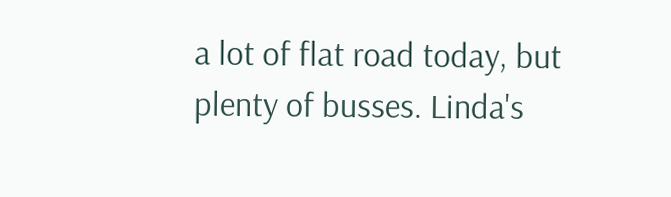a lot of flat road today, but plenty of busses. Linda's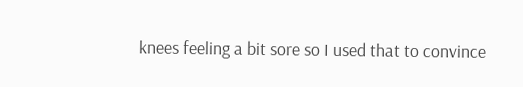knees feeling a bit sore so I used that to convince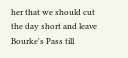her that we should cut the day short and leave Bourke's Pass till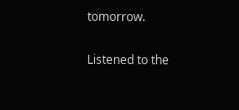tomorrow.

Listened to the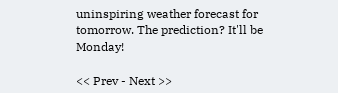uninspiring weather forecast for tomorrow. The prediction? It'll be Monday!

<< Prev - Next >>